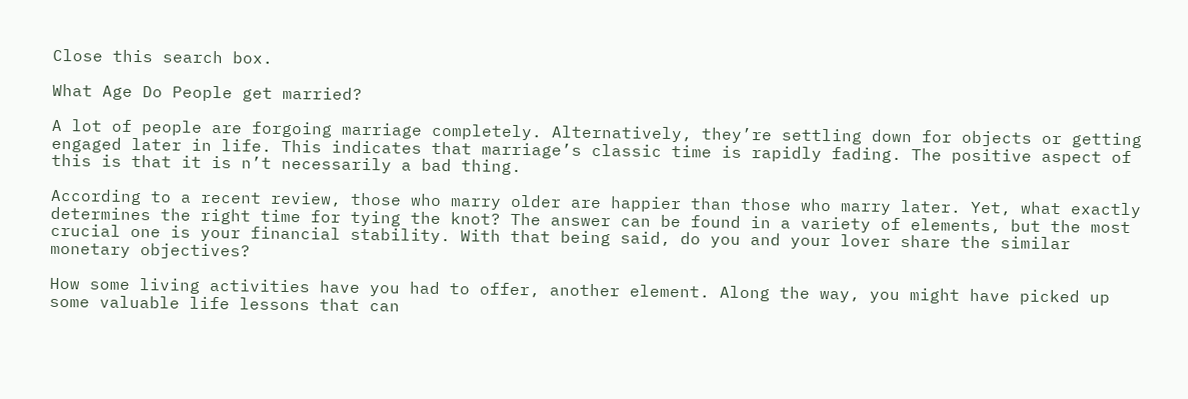Close this search box.

What Age Do People get married?

A lot of people are forgoing marriage completely. Alternatively, they’re settling down for objects or getting engaged later in life. This indicates that marriage’s classic time is rapidly fading. The positive aspect of this is that it is n’t necessarily a bad thing.

According to a recent review, those who marry older are happier than those who marry later. Yet, what exactly determines the right time for tying the knot? The answer can be found in a variety of elements, but the most crucial one is your financial stability. With that being said, do you and your lover share the similar monetary objectives?

How some living activities have you had to offer, another element. Along the way, you might have picked up some valuable life lessons that can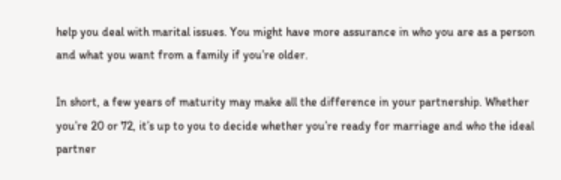help you deal with marital issues. You might have more assurance in who you are as a person and what you want from a family if you’re older.

In short, a few years of maturity may make all the difference in your partnership. Whether you’re 20 or 72, it’s up to you to decide whether you’re ready for marriage and who the ideal partner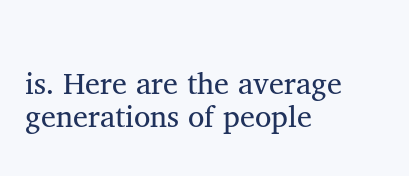is. Here are the average generations of people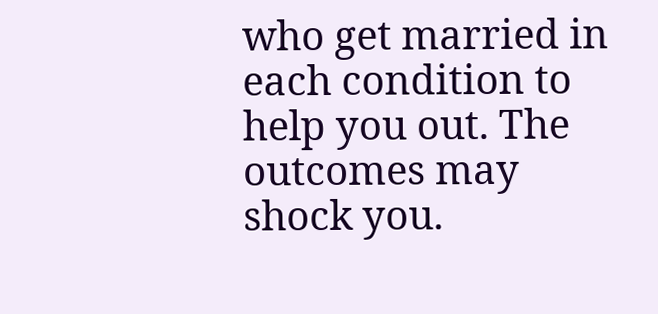who get married in each condition to help you out. The outcomes may shock you.